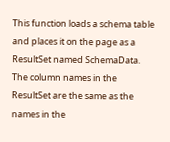This function loads a schema table and places it on the page as a ResultSet named SchemaData. The column names in the ResultSet are the same as the names in the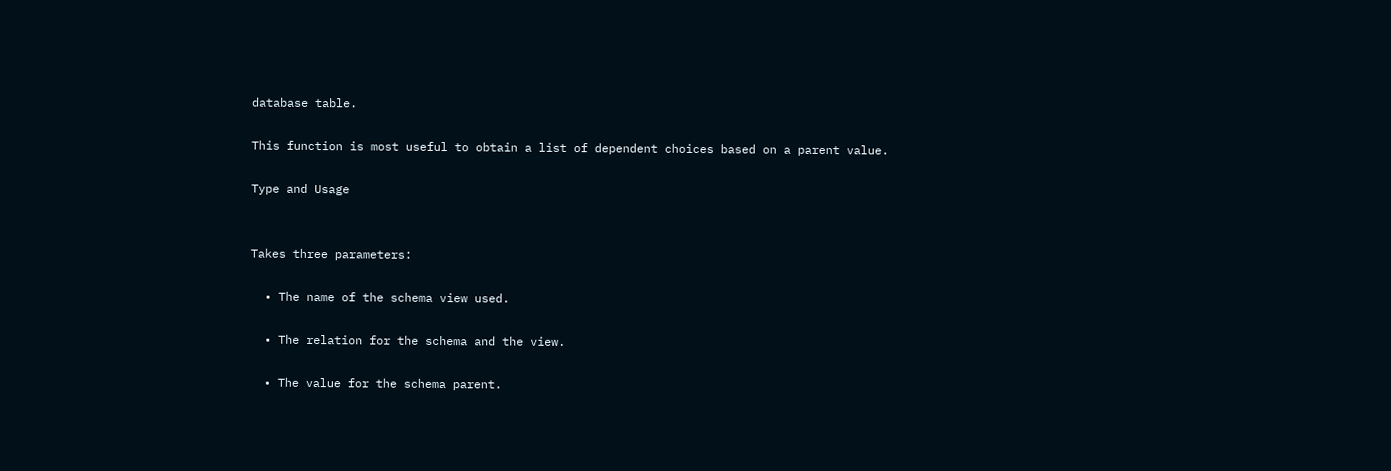database table.

This function is most useful to obtain a list of dependent choices based on a parent value.

Type and Usage


Takes three parameters:

  • The name of the schema view used.

  • The relation for the schema and the view.

  • The value for the schema parent.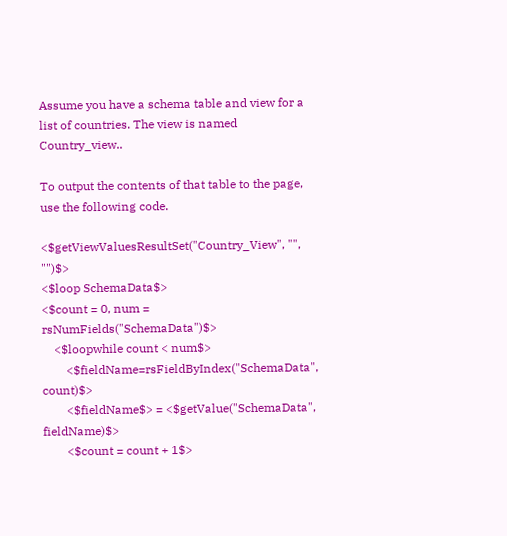Assume you have a schema table and view for a list of countries. The view is named Country_view..

To output the contents of that table to the page, use the following code.

<$getViewValuesResultSet("Country_View", "", "")$>
<$loop SchemaData$>
<$count = 0, num = rsNumFields("SchemaData")$>
    <$loopwhile count < num$>
        <$fieldName=rsFieldByIndex("SchemaData", count)$>
        <$fieldName$> = <$getValue("SchemaData", fieldName)$>
        <$count = count + 1$>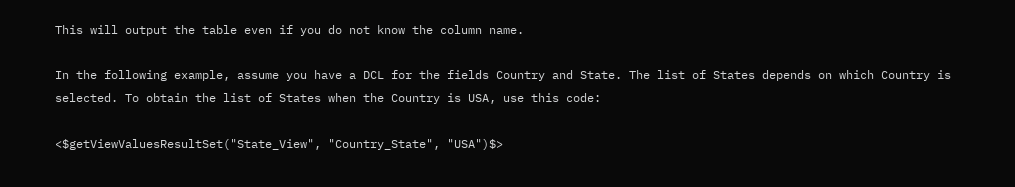This will output the table even if you do not know the column name.

In the following example, assume you have a DCL for the fields Country and State. The list of States depends on which Country is selected. To obtain the list of States when the Country is USA, use this code:

<$getViewValuesResultSet("State_View", "Country_State", "USA")$>